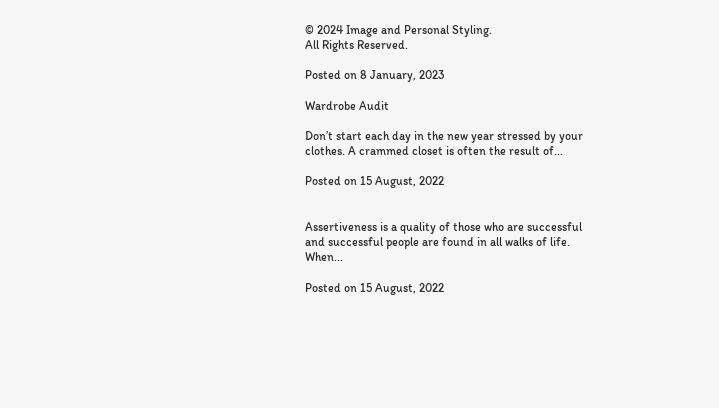© 2024 Image and Personal Styling.
All Rights Reserved.

Posted on 8 January, 2023

Wardrobe Audit

Don’t start each day in the new year stressed by your clothes. A crammed closet is often the result of...

Posted on 15 August, 2022


Assertiveness is a quality of those who are successful and successful people are found in all walks of life. When...

Posted on 15 August, 2022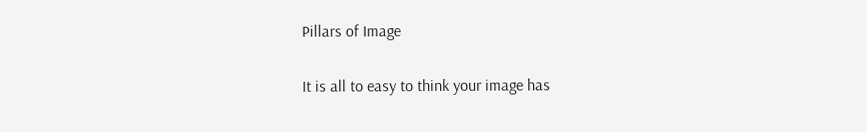Pillars of Image

It is all to easy to think your image has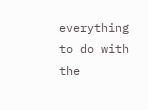everything to do with the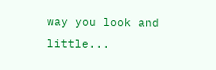way you look and little...